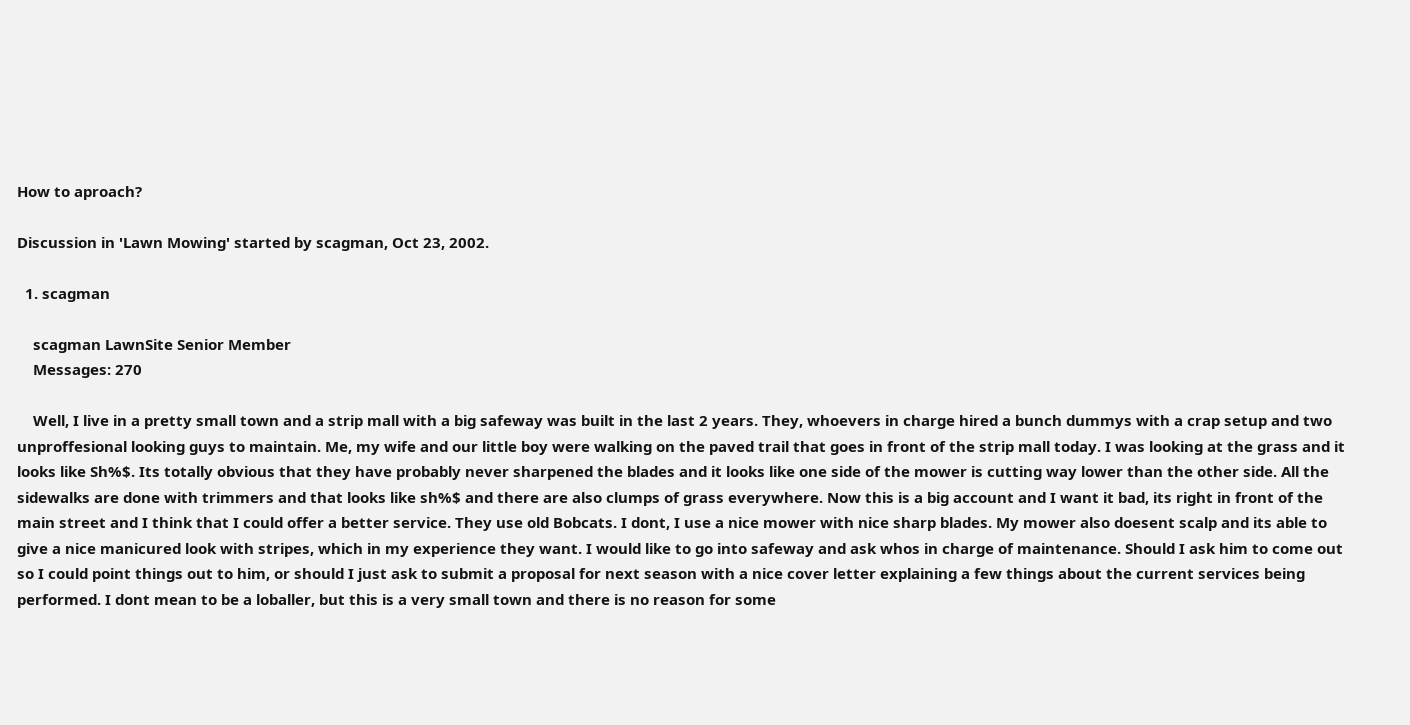How to aproach?

Discussion in 'Lawn Mowing' started by scagman, Oct 23, 2002.

  1. scagman

    scagman LawnSite Senior Member
    Messages: 270

    Well, I live in a pretty small town and a strip mall with a big safeway was built in the last 2 years. They, whoevers in charge hired a bunch dummys with a crap setup and two unproffesional looking guys to maintain. Me, my wife and our little boy were walking on the paved trail that goes in front of the strip mall today. I was looking at the grass and it looks like Sh%$. Its totally obvious that they have probably never sharpened the blades and it looks like one side of the mower is cutting way lower than the other side. All the sidewalks are done with trimmers and that looks like sh%$ and there are also clumps of grass everywhere. Now this is a big account and I want it bad, its right in front of the main street and I think that I could offer a better service. They use old Bobcats. I dont, I use a nice mower with nice sharp blades. My mower also doesent scalp and its able to give a nice manicured look with stripes, which in my experience they want. I would like to go into safeway and ask whos in charge of maintenance. Should I ask him to come out so I could point things out to him, or should I just ask to submit a proposal for next season with a nice cover letter explaining a few things about the current services being performed. I dont mean to be a loballer, but this is a very small town and there is no reason for some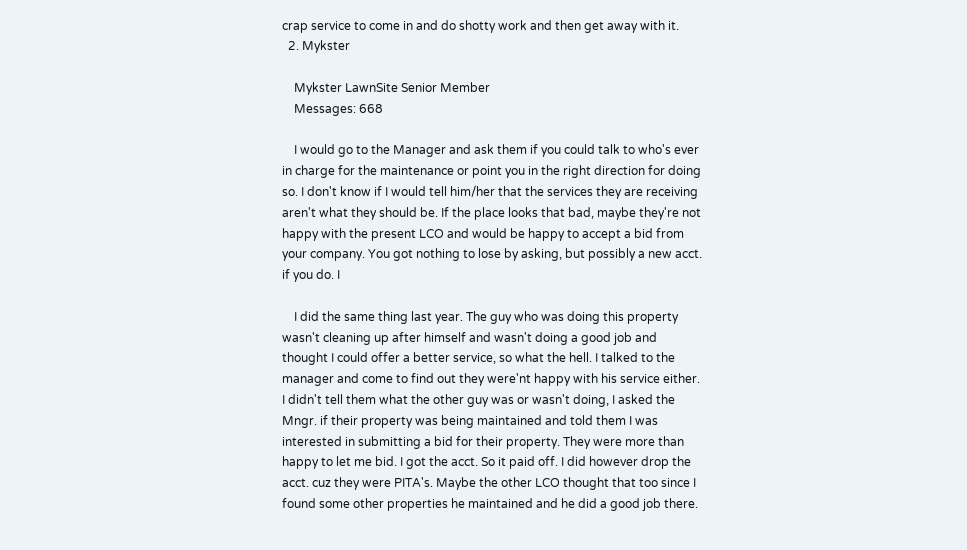crap service to come in and do shotty work and then get away with it.
  2. Mykster

    Mykster LawnSite Senior Member
    Messages: 668

    I would go to the Manager and ask them if you could talk to who's ever in charge for the maintenance or point you in the right direction for doing so. I don't know if I would tell him/her that the services they are receiving aren't what they should be. If the place looks that bad, maybe they're not happy with the present LCO and would be happy to accept a bid from your company. You got nothing to lose by asking, but possibly a new acct. if you do. I

    I did the same thing last year. The guy who was doing this property wasn't cleaning up after himself and wasn't doing a good job and thought I could offer a better service, so what the hell. I talked to the manager and come to find out they were'nt happy with his service either. I didn't tell them what the other guy was or wasn't doing, I asked the Mngr. if their property was being maintained and told them I was interested in submitting a bid for their property. They were more than happy to let me bid. I got the acct. So it paid off. I did however drop the acct. cuz they were PITA's. Maybe the other LCO thought that too since I found some other properties he maintained and he did a good job there.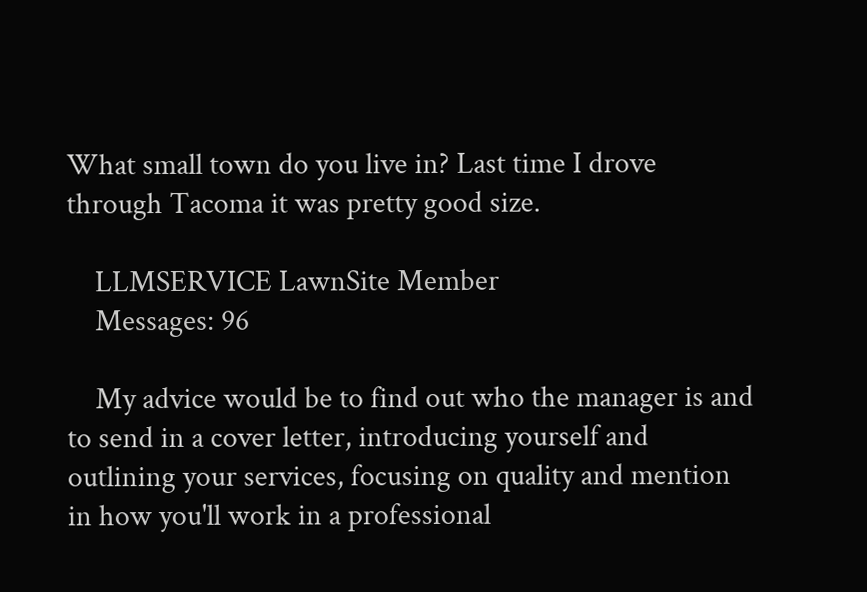What small town do you live in? Last time I drove through Tacoma it was pretty good size.

    LLMSERVICE LawnSite Member
    Messages: 96

    My advice would be to find out who the manager is and to send in a cover letter, introducing yourself and outlining your services, focusing on quality and mention in how you'll work in a professional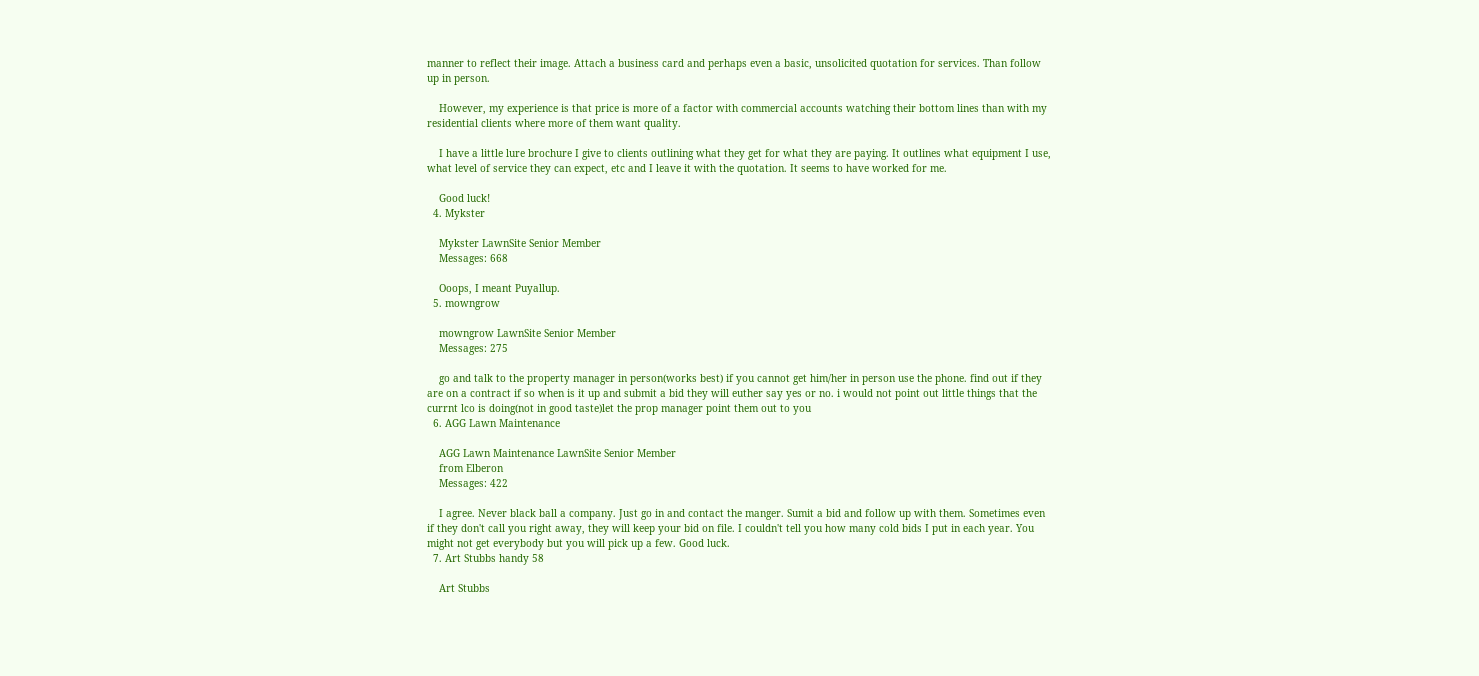manner to reflect their image. Attach a business card and perhaps even a basic, unsolicited quotation for services. Than follow up in person.

    However, my experience is that price is more of a factor with commercial accounts watching their bottom lines than with my residential clients where more of them want quality.

    I have a little lure brochure I give to clients outlining what they get for what they are paying. It outlines what equipment I use, what level of service they can expect, etc and I leave it with the quotation. It seems to have worked for me.

    Good luck!
  4. Mykster

    Mykster LawnSite Senior Member
    Messages: 668

    Ooops, I meant Puyallup.
  5. mowngrow

    mowngrow LawnSite Senior Member
    Messages: 275

    go and talk to the property manager in person(works best) if you cannot get him/her in person use the phone. find out if they are on a contract if so when is it up and submit a bid they will euther say yes or no. i would not point out little things that the currnt lco is doing(not in good taste)let the prop manager point them out to you
  6. AGG Lawn Maintenance

    AGG Lawn Maintenance LawnSite Senior Member
    from Elberon
    Messages: 422

    I agree. Never black ball a company. Just go in and contact the manger. Sumit a bid and follow up with them. Sometimes even if they don't call you right away, they will keep your bid on file. I couldn't tell you how many cold bids I put in each year. You might not get everybody but you will pick up a few. Good luck.
  7. Art Stubbs handy 58

    Art Stubbs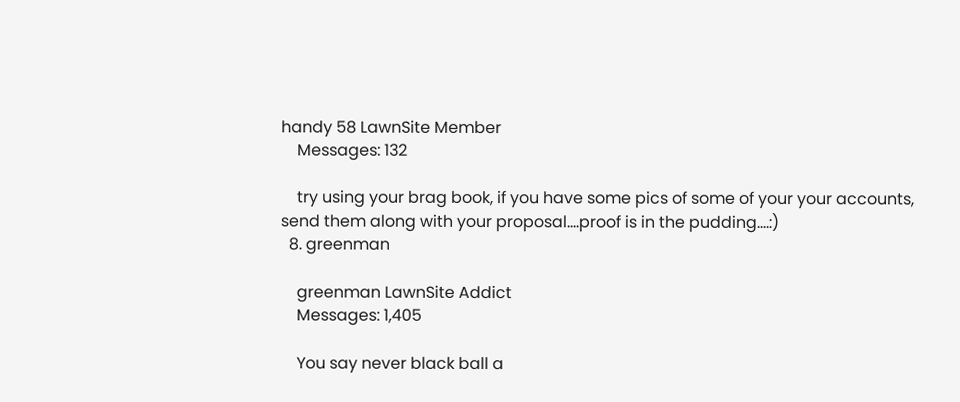handy 58 LawnSite Member
    Messages: 132

    try using your brag book, if you have some pics of some of your your accounts, send them along with your proposal....proof is in the pudding....:)
  8. greenman

    greenman LawnSite Addict
    Messages: 1,405

    You say never black ball a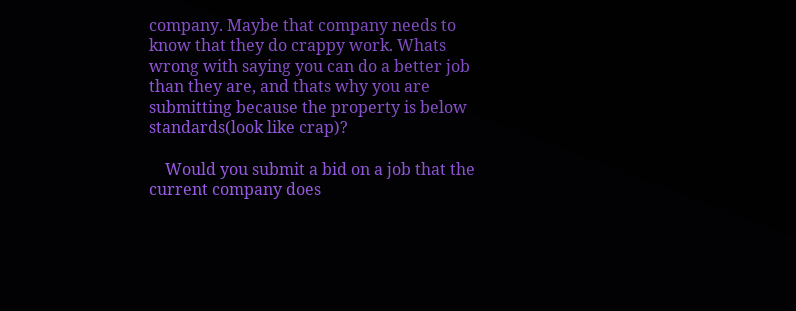company. Maybe that company needs to know that they do crappy work. Whats wrong with saying you can do a better job than they are, and thats why you are submitting because the property is below standards(look like crap)?

    Would you submit a bid on a job that the current company does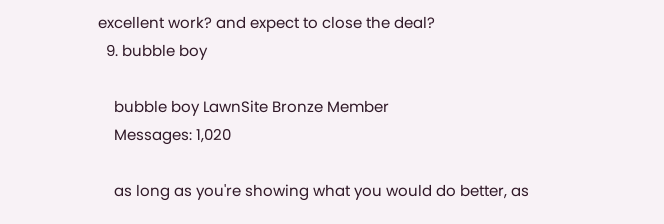excellent work? and expect to close the deal?
  9. bubble boy

    bubble boy LawnSite Bronze Member
    Messages: 1,020

    as long as you're showing what you would do better, as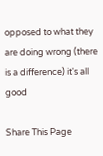opposed to what they are doing wrong (there is a difference) it's all good

Share This Page